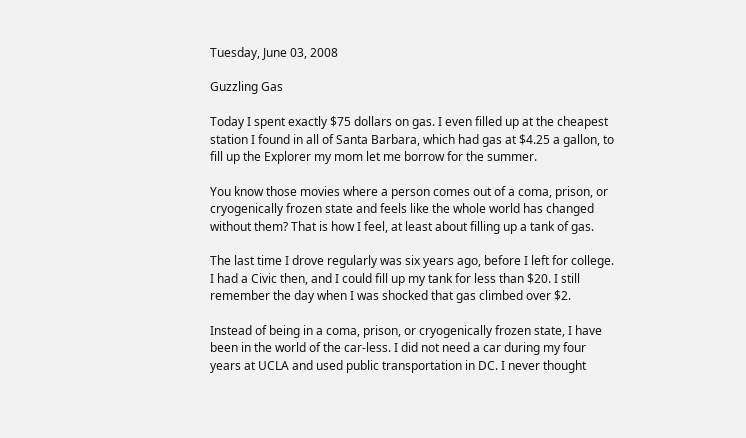Tuesday, June 03, 2008

Guzzling Gas

Today I spent exactly $75 dollars on gas. I even filled up at the cheapest station I found in all of Santa Barbara, which had gas at $4.25 a gallon, to fill up the Explorer my mom let me borrow for the summer.

You know those movies where a person comes out of a coma, prison, or cryogenically frozen state and feels like the whole world has changed without them? That is how I feel, at least about filling up a tank of gas.

The last time I drove regularly was six years ago, before I left for college. I had a Civic then, and I could fill up my tank for less than $20. I still remember the day when I was shocked that gas climbed over $2.

Instead of being in a coma, prison, or cryogenically frozen state, I have been in the world of the car-less. I did not need a car during my four years at UCLA and used public transportation in DC. I never thought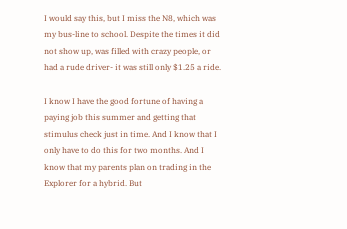I would say this, but I miss the N8, which was my bus-line to school. Despite the times it did not show up, was filled with crazy people, or had a rude driver- it was still only $1.25 a ride.

I know I have the good fortune of having a paying job this summer and getting that stimulus check just in time. And I know that I only have to do this for two months. And I know that my parents plan on trading in the Explorer for a hybrid. But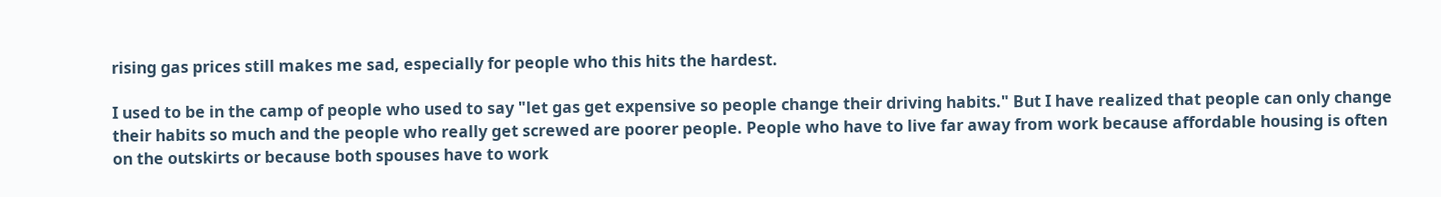rising gas prices still makes me sad, especially for people who this hits the hardest.

I used to be in the camp of people who used to say "let gas get expensive so people change their driving habits." But I have realized that people can only change their habits so much and the people who really get screwed are poorer people. People who have to live far away from work because affordable housing is often on the outskirts or because both spouses have to work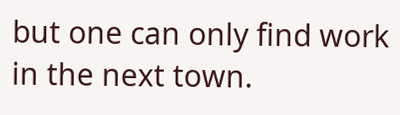but one can only find work in the next town.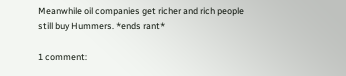Meanwhile oil companies get richer and rich people still buy Hummers. *ends rant*

1 comment: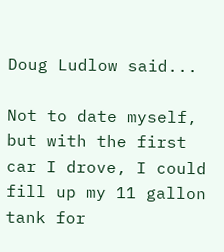Doug Ludlow said...

Not to date myself, but with the first car I drove, I could fill up my 11 gallon tank for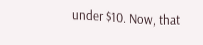under $10. Now, that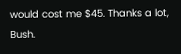would cost me $45. Thanks a lot, Bush.